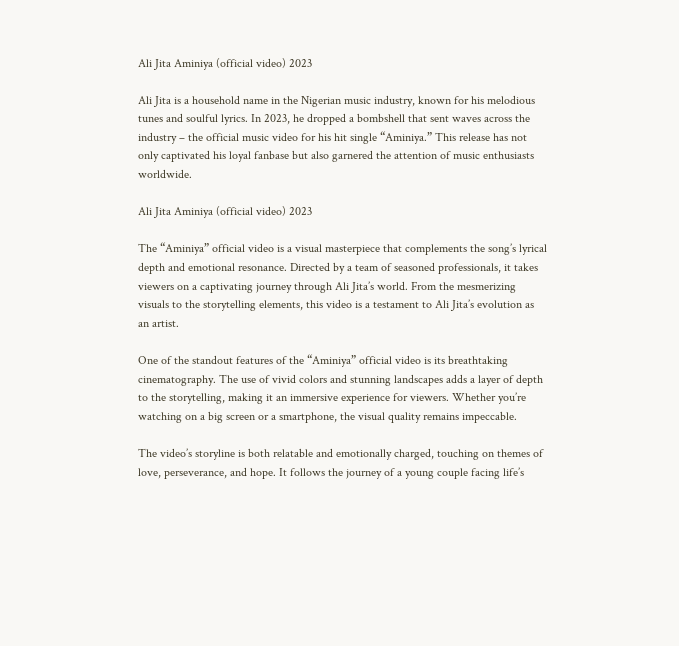Ali Jita Aminiya (official video) 2023

Ali Jita is a household name in the Nigerian music industry, known for his melodious tunes and soulful lyrics. In 2023, he dropped a bombshell that sent waves across the industry – the official music video for his hit single “Aminiya.” This release has not only captivated his loyal fanbase but also garnered the attention of music enthusiasts worldwide.

Ali Jita Aminiya (official video) 2023

The “Aminiya” official video is a visual masterpiece that complements the song’s lyrical depth and emotional resonance. Directed by a team of seasoned professionals, it takes viewers on a captivating journey through Ali Jita’s world. From the mesmerizing visuals to the storytelling elements, this video is a testament to Ali Jita’s evolution as an artist.

One of the standout features of the “Aminiya” official video is its breathtaking cinematography. The use of vivid colors and stunning landscapes adds a layer of depth to the storytelling, making it an immersive experience for viewers. Whether you’re watching on a big screen or a smartphone, the visual quality remains impeccable.

The video’s storyline is both relatable and emotionally charged, touching on themes of love, perseverance, and hope. It follows the journey of a young couple facing life’s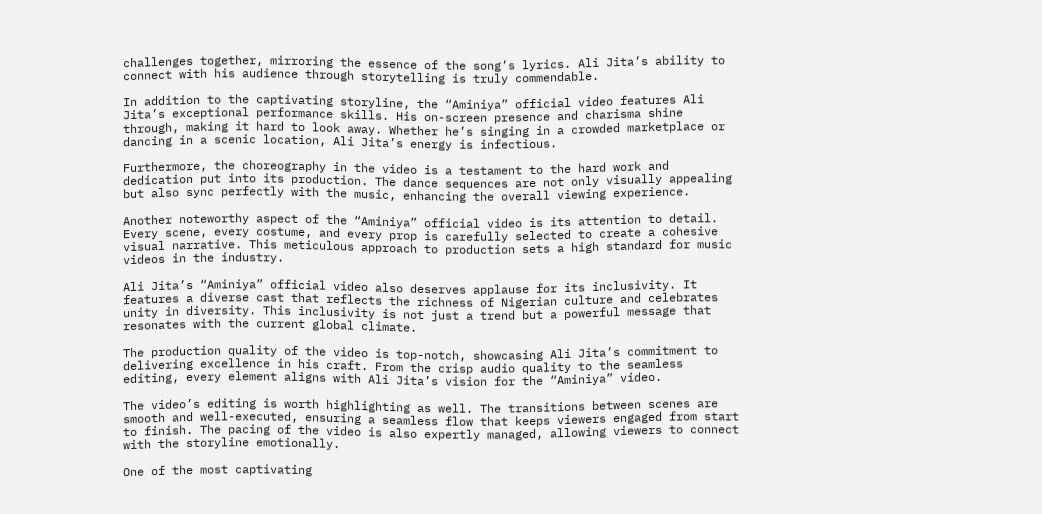challenges together, mirroring the essence of the song’s lyrics. Ali Jita’s ability to connect with his audience through storytelling is truly commendable.

In addition to the captivating storyline, the “Aminiya” official video features Ali Jita’s exceptional performance skills. His on-screen presence and charisma shine through, making it hard to look away. Whether he’s singing in a crowded marketplace or dancing in a scenic location, Ali Jita’s energy is infectious.

Furthermore, the choreography in the video is a testament to the hard work and dedication put into its production. The dance sequences are not only visually appealing but also sync perfectly with the music, enhancing the overall viewing experience.

Another noteworthy aspect of the “Aminiya” official video is its attention to detail. Every scene, every costume, and every prop is carefully selected to create a cohesive visual narrative. This meticulous approach to production sets a high standard for music videos in the industry.

Ali Jita’s “Aminiya” official video also deserves applause for its inclusivity. It features a diverse cast that reflects the richness of Nigerian culture and celebrates unity in diversity. This inclusivity is not just a trend but a powerful message that resonates with the current global climate.

The production quality of the video is top-notch, showcasing Ali Jita’s commitment to delivering excellence in his craft. From the crisp audio quality to the seamless editing, every element aligns with Ali Jita’s vision for the “Aminiya” video.

The video’s editing is worth highlighting as well. The transitions between scenes are smooth and well-executed, ensuring a seamless flow that keeps viewers engaged from start to finish. The pacing of the video is also expertly managed, allowing viewers to connect with the storyline emotionally.

One of the most captivating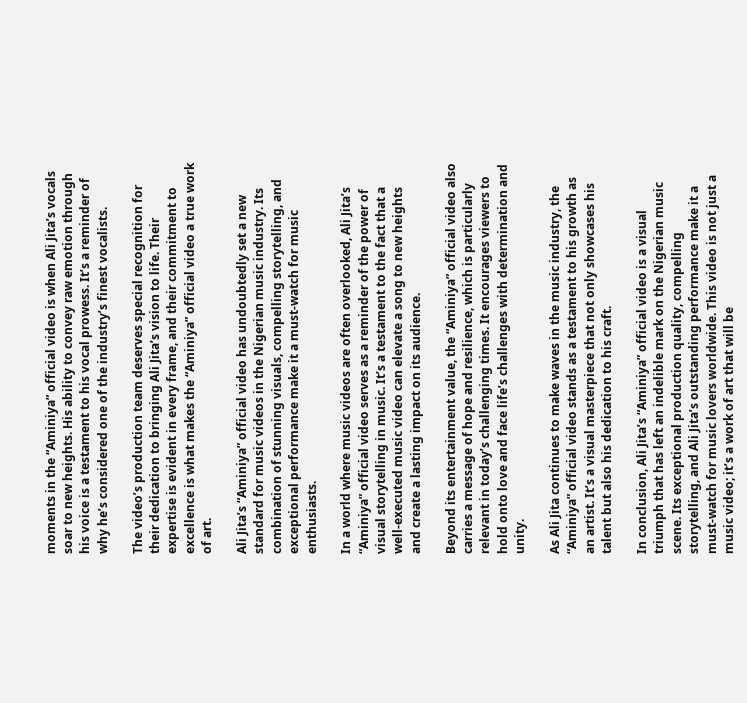moments in the “Aminiya” official video is when Ali Jita’s vocals soar to new heights. His ability to convey raw emotion through his voice is a testament to his vocal prowess. It’s a reminder of why he’s considered one of the industry’s finest vocalists.

The video’s production team deserves special recognition for their dedication to bringing Ali Jita’s vision to life. Their expertise is evident in every frame, and their commitment to excellence is what makes the “Aminiya” official video a true work of art.

Ali Jita’s “Aminiya” official video has undoubtedly set a new standard for music videos in the Nigerian music industry. Its combination of stunning visuals, compelling storytelling, and exceptional performance make it a must-watch for music enthusiasts.

In a world where music videos are often overlooked, Ali Jita’s “Aminiya” official video serves as a reminder of the power of visual storytelling in music. It’s a testament to the fact that a well-executed music video can elevate a song to new heights and create a lasting impact on its audience.

Beyond its entertainment value, the “Aminiya” official video also carries a message of hope and resilience, which is particularly relevant in today’s challenging times. It encourages viewers to hold onto love and face life’s challenges with determination and unity.

As Ali Jita continues to make waves in the music industry, the “Aminiya” official video stands as a testament to his growth as an artist. It’s a visual masterpiece that not only showcases his talent but also his dedication to his craft.

In conclusion, Ali Jita’s “Aminiya” official video is a visual triumph that has left an indelible mark on the Nigerian music scene. Its exceptional production quality, compelling storytelling, and Ali Jita’s outstanding performance make it a must-watch for music lovers worldwide. This video is not just a music video; it’s a work of art that will be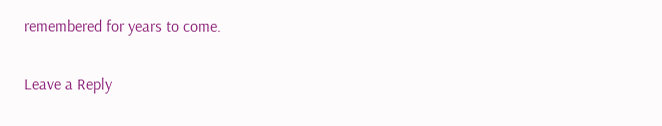remembered for years to come.

Leave a Reply